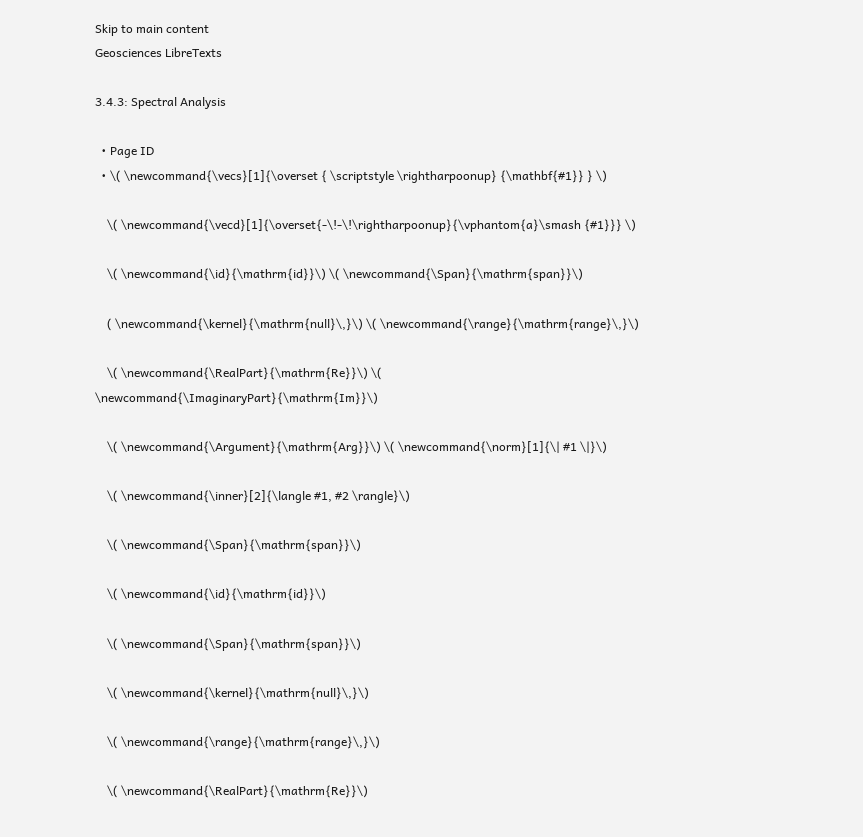Skip to main content
Geosciences LibreTexts

3.4.3: Spectral Analysis

  • Page ID
  • \( \newcommand{\vecs}[1]{\overset { \scriptstyle \rightharpoonup} {\mathbf{#1}} } \)

    \( \newcommand{\vecd}[1]{\overset{-\!-\!\rightharpoonup}{\vphantom{a}\smash {#1}}} \)

    \( \newcommand{\id}{\mathrm{id}}\) \( \newcommand{\Span}{\mathrm{span}}\)

    ( \newcommand{\kernel}{\mathrm{null}\,}\) \( \newcommand{\range}{\mathrm{range}\,}\)

    \( \newcommand{\RealPart}{\mathrm{Re}}\) \( \newcommand{\ImaginaryPart}{\mathrm{Im}}\)

    \( \newcommand{\Argument}{\mathrm{Arg}}\) \( \newcommand{\norm}[1]{\| #1 \|}\)

    \( \newcommand{\inner}[2]{\langle #1, #2 \rangle}\)

    \( \newcommand{\Span}{\mathrm{span}}\)

    \( \newcommand{\id}{\mathrm{id}}\)

    \( \newcommand{\Span}{\mathrm{span}}\)

    \( \newcommand{\kernel}{\mathrm{null}\,}\)

    \( \newcommand{\range}{\mathrm{range}\,}\)

    \( \newcommand{\RealPart}{\mathrm{Re}}\)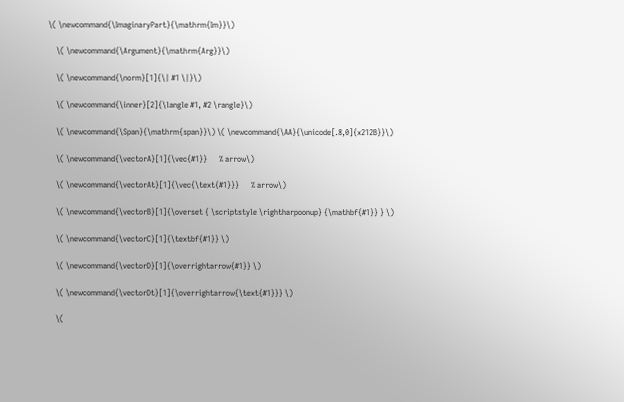\( \newcommand{\ImaginaryPart}{\mathrm{Im}}\)

    \( \newcommand{\Argument}{\mathrm{Arg}}\)

    \( \newcommand{\norm}[1]{\| #1 \|}\)

    \( \newcommand{\inner}[2]{\langle #1, #2 \rangle}\)

    \( \newcommand{\Span}{\mathrm{span}}\) \( \newcommand{\AA}{\unicode[.8,0]{x212B}}\)

    \( \newcommand{\vectorA}[1]{\vec{#1}}      % arrow\)

    \( \newcommand{\vectorAt}[1]{\vec{\text{#1}}}      % arrow\)

    \( \newcommand{\vectorB}[1]{\overset { \scriptstyle \rightharpoonup} {\mathbf{#1}} } \)

    \( \newcommand{\vectorC}[1]{\textbf{#1}} \)

    \( \newcommand{\vectorD}[1]{\overrightarrow{#1}} \)

    \( \newcommand{\vectorDt}[1]{\overrightarrow{\text{#1}}} \)

    \(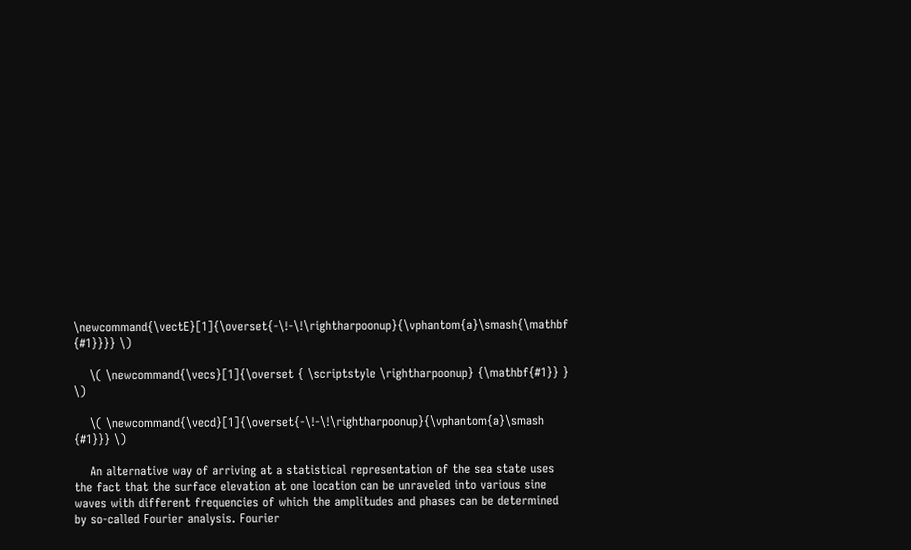\newcommand{\vectE}[1]{\overset{-\!-\!\rightharpoonup}{\vphantom{a}\smash{\mathbf {#1}}}} \)

    \( \newcommand{\vecs}[1]{\overset { \scriptstyle \rightharpoonup} {\mathbf{#1}} } \)

    \( \newcommand{\vecd}[1]{\overset{-\!-\!\rightharpoonup}{\vphantom{a}\smash {#1}}} \)

    An alternative way of arriving at a statistical representation of the sea state uses the fact that the surface elevation at one location can be unraveled into various sine waves with different frequencies of which the amplitudes and phases can be determined by so-called Fourier analysis. Fourier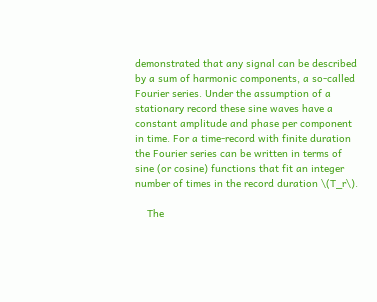demonstrated that any signal can be described by a sum of harmonic components, a so-called Fourier series. Under the assumption of a stationary record these sine waves have a constant amplitude and phase per component in time. For a time-record with finite duration the Fourier series can be written in terms of sine (or cosine) functions that fit an integer number of times in the record duration \(T_r\).

    The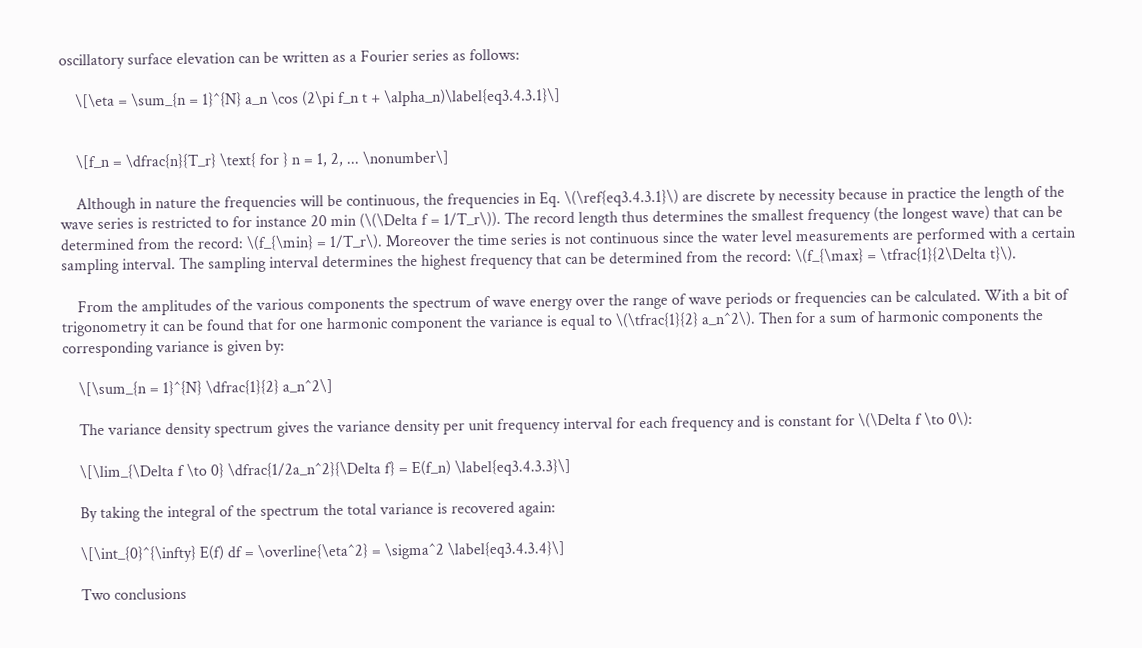oscillatory surface elevation can be written as a Fourier series as follows:

    \[\eta = \sum_{n = 1}^{N} a_n \cos (2\pi f_n t + \alpha_n)\label{eq3.4.3.1}\]


    \[f_n = \dfrac{n}{T_r} \text{ for } n = 1, 2, ... \nonumber\]

    Although in nature the frequencies will be continuous, the frequencies in Eq. \(\ref{eq3.4.3.1}\) are discrete by necessity because in practice the length of the wave series is restricted to for instance 20 min (\(\Delta f = 1/T_r\)). The record length thus determines the smallest frequency (the longest wave) that can be determined from the record: \(f_{\min} = 1/T_r\). Moreover the time series is not continuous since the water level measurements are performed with a certain sampling interval. The sampling interval determines the highest frequency that can be determined from the record: \(f_{\max} = \tfrac{1}{2\Delta t}\).

    From the amplitudes of the various components the spectrum of wave energy over the range of wave periods or frequencies can be calculated. With a bit of trigonometry it can be found that for one harmonic component the variance is equal to \(\tfrac{1}{2} a_n^2\). Then for a sum of harmonic components the corresponding variance is given by:

    \[\sum_{n = 1}^{N} \dfrac{1}{2} a_n^2\]

    The variance density spectrum gives the variance density per unit frequency interval for each frequency and is constant for \(\Delta f \to 0\):

    \[\lim_{\Delta f \to 0} \dfrac{1/2a_n^2}{\Delta f} = E(f_n) \label{eq3.4.3.3}\]

    By taking the integral of the spectrum the total variance is recovered again:

    \[\int_{0}^{\infty} E(f) df = \overline{\eta^2} = \sigma^2 \label{eq3.4.3.4}\]

    Two conclusions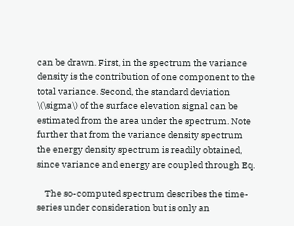can be drawn. First, in the spectrum the variance density is the contribution of one component to the total variance. Second, the standard deviation \(\sigma\) of the surface elevation signal can be estimated from the area under the spectrum. Note further that from the variance density spectrum the energy density spectrum is readily obtained, since variance and energy are coupled through Eq.

    The so-computed spectrum describes the time-series under consideration but is only an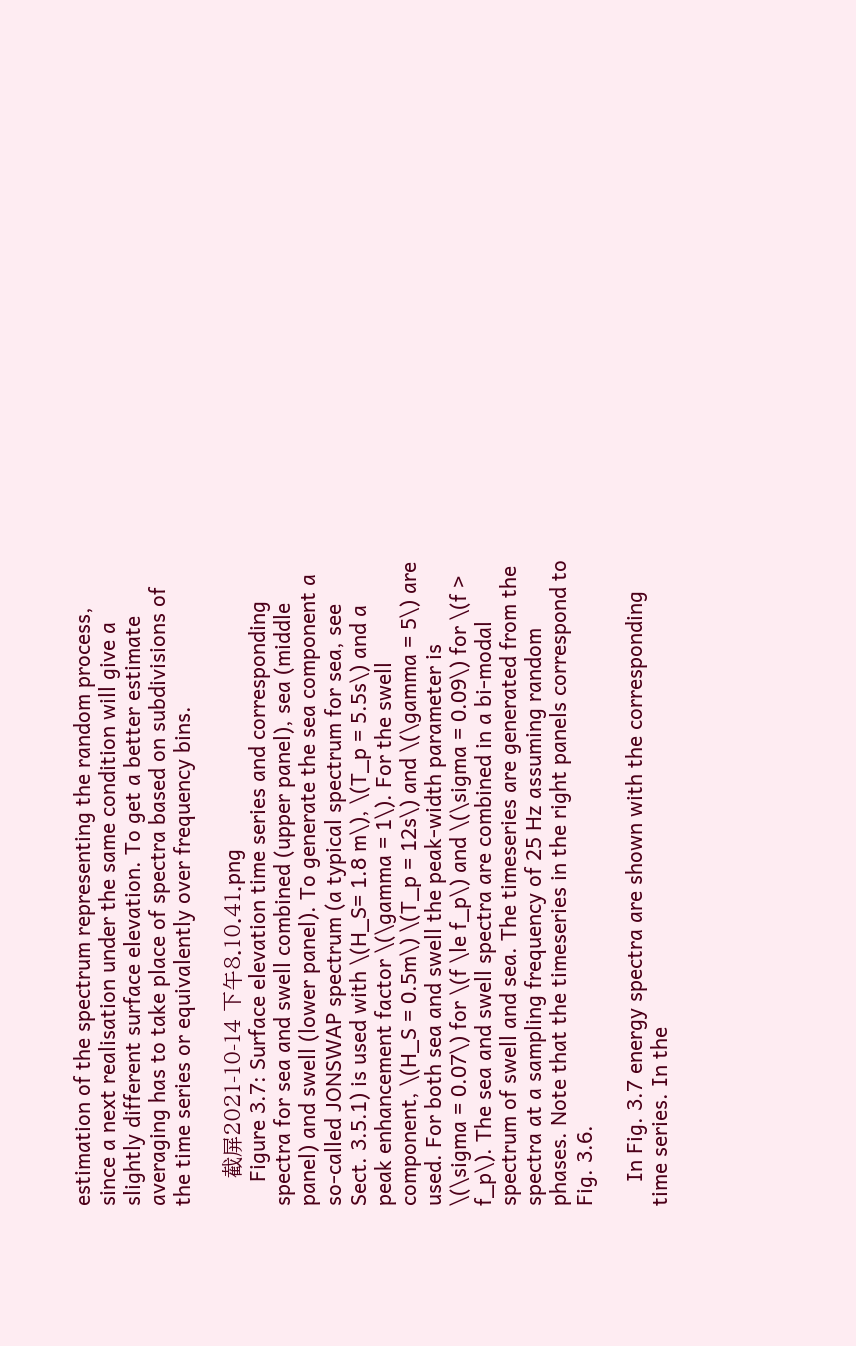estimation of the spectrum representing the random process, since a next realisation under the same condition will give a slightly different surface elevation. To get a better estimate averaging has to take place of spectra based on subdivisions of the time series or equivalently over frequency bins.

    截屏2021-10-14 下午8.10.41.png
    Figure 3.7: Surface elevation time series and corresponding spectra for sea and swell combined (upper panel), sea (middle panel) and swell (lower panel). To generate the sea component a so-called JONSWAP spectrum (a typical spectrum for sea, see Sect. 3.5.1) is used with \(H_S= 1.8 m\), \(T_p = 5.5s\) and a peak enhancement factor \(\gamma = 1\). For the swell component, \(H_S = 0.5m\) \(T_p = 12s\) and \(\gamma = 5\) are used. For both sea and swell the peak-width parameter is \(\sigma = 0.07\) for \(f \le f_p\) and \(\sigma = 0.09\) for \(f > f_p\). The sea and swell spectra are combined in a bi-modal spectrum of swell and sea. The timeseries are generated from the spectra at a sampling frequency of 25 Hz assuming random phases. Note that the timeseries in the right panels correspond to Fig. 3.6.

    In Fig. 3.7 energy spectra are shown with the corresponding time series. In the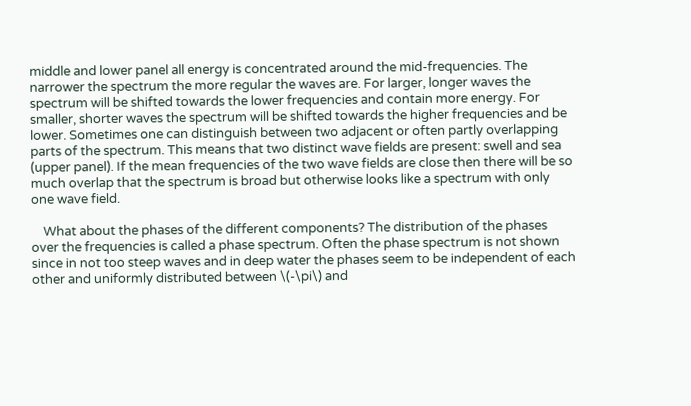middle and lower panel all energy is concentrated around the mid-frequencies. The narrower the spectrum the more regular the waves are. For larger, longer waves the spectrum will be shifted towards the lower frequencies and contain more energy. For smaller, shorter waves the spectrum will be shifted towards the higher frequencies and be lower. Sometimes one can distinguish between two adjacent or often partly overlapping parts of the spectrum. This means that two distinct wave fields are present: swell and sea (upper panel). If the mean frequencies of the two wave fields are close then there will be so much overlap that the spectrum is broad but otherwise looks like a spectrum with only one wave field.

    What about the phases of the different components? The distribution of the phases over the frequencies is called a phase spectrum. Often the phase spectrum is not shown since in not too steep waves and in deep water the phases seem to be independent of each other and uniformly distributed between \(-\pi\) and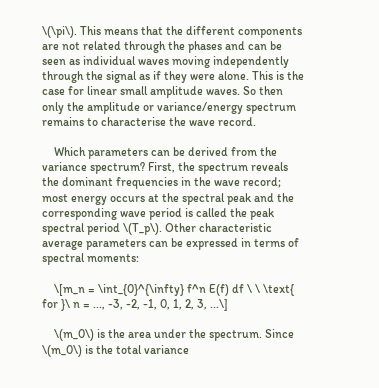\(\pi\). This means that the different components are not related through the phases and can be seen as individual waves moving independently through the signal as if they were alone. This is the case for linear small amplitude waves. So then only the amplitude or variance/energy spectrum remains to characterise the wave record.

    Which parameters can be derived from the variance spectrum? First, the spectrum reveals the dominant frequencies in the wave record; most energy occurs at the spectral peak and the corresponding wave period is called the peak spectral period \(T_p\). Other characteristic average parameters can be expressed in terms of spectral moments:

    \[m_n = \int_{0}^{\infty} f^n E(f) df \ \ \text{ for }\ n = ..., -3, -2, -1, 0, 1, 2, 3, ...\]

    \(m_0\) is the area under the spectrum. Since \(m_0\) is the total variance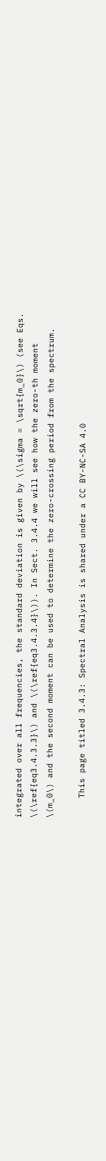integrated over all frequencies, the standard deviation is given by \(\sigma = \sqrt{m_0}\) (see Eqs. \(\ref{eq3.4.3.3}\) and \(\ref{eq3.4.3.4}\)). In Sect. 3.4.4 we will see how the zero-th moment \(m_0\) and the second moment can be used to determine the zero-crossing period from the spectrum.

    This page titled 3.4.3: Spectral Analysis is shared under a CC BY-NC-SA 4.0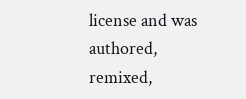license and was authored, remixed,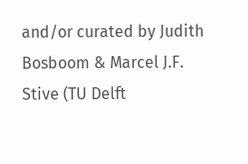and/or curated by Judith Bosboom & Marcel J.F. Stive (TU Delft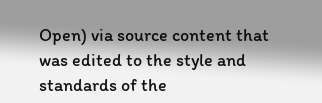Open) via source content that was edited to the style and standards of the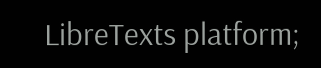LibreTexts platform;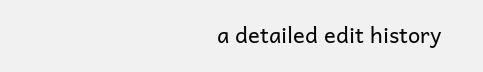a detailed edit history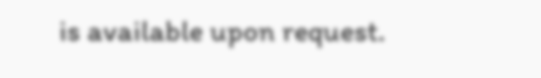is available upon request.